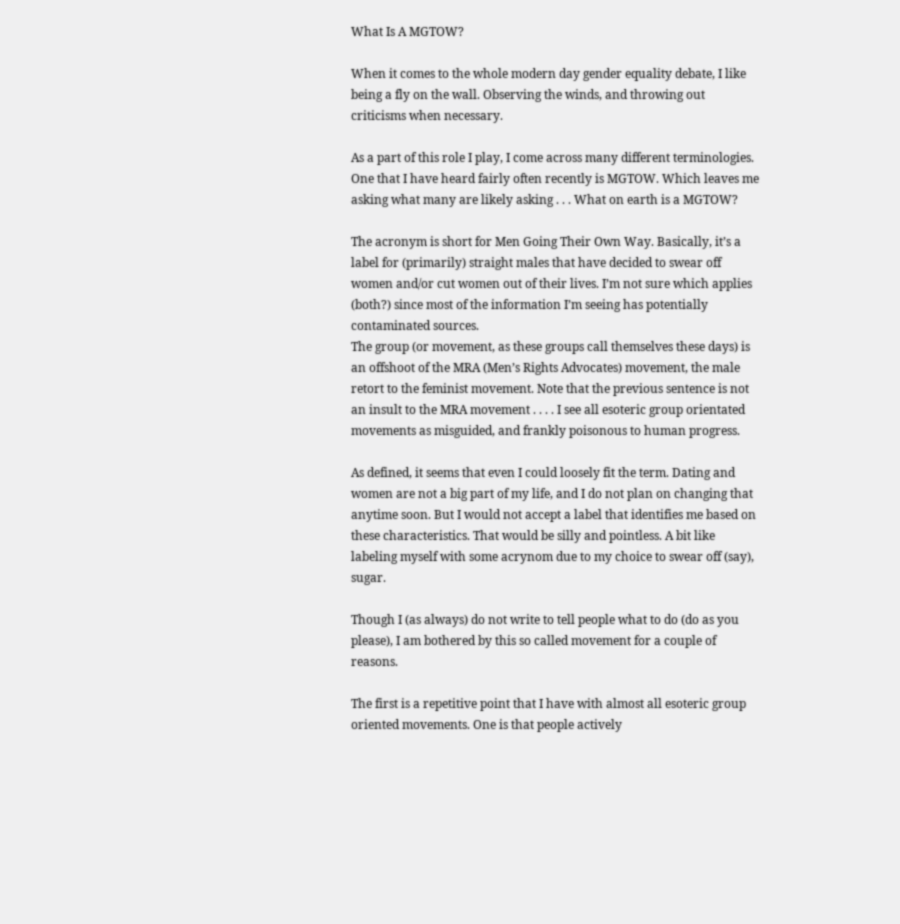What Is A MGTOW?

When it comes to the whole modern day gender equality debate, I like being a fly on the wall. Observing the winds, and throwing out criticisms when necessary.

As a part of this role I play, I come across many different terminologies. One that I have heard fairly often recently is MGTOW. Which leaves me asking what many are likely asking . . . What on earth is a MGTOW?

The acronym is short for Men Going Their Own Way. Basically, it’s a label for (primarily) straight males that have decided to swear off women and/or cut women out of their lives. I’m not sure which applies (both?) since most of the information I’m seeing has potentially  contaminated sources.
The group (or movement, as these groups call themselves these days) is an offshoot of the MRA (Men’s Rights Advocates) movement, the male retort to the feminist movement. Note that the previous sentence is not an insult to the MRA movement . . . . I see all esoteric group orientated movements as misguided, and frankly poisonous to human progress.

As defined, it seems that even I could loosely fit the term. Dating and women are not a big part of my life, and I do not plan on changing that anytime soon. But I would not accept a label that identifies me based on these characteristics. That would be silly and pointless. A bit like labeling myself with some acrynom due to my choice to swear off (say), sugar.

Though I (as always) do not write to tell people what to do (do as you please), I am bothered by this so called movement for a couple of reasons.

The first is a repetitive point that I have with almost all esoteric group oriented movements. One is that people actively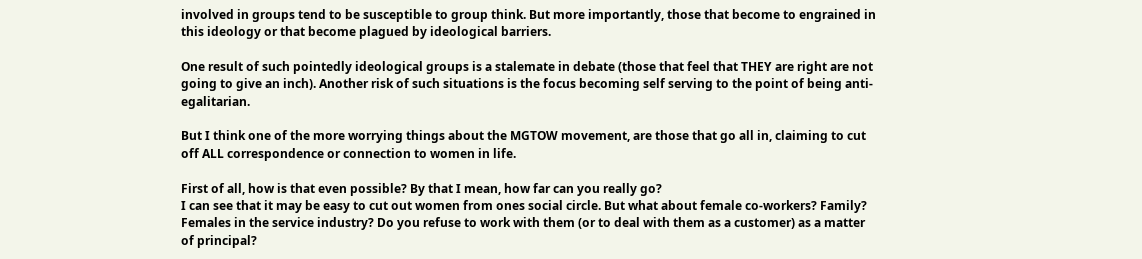involved in groups tend to be susceptible to group think. But more importantly, those that become to engrained in this ideology or that become plagued by ideological barriers.

One result of such pointedly ideological groups is a stalemate in debate (those that feel that THEY are right are not going to give an inch). Another risk of such situations is the focus becoming self serving to the point of being anti-egalitarian.

But I think one of the more worrying things about the MGTOW movement, are those that go all in, claiming to cut off ALL correspondence or connection to women in life.

First of all, how is that even possible? By that I mean, how far can you really go?
I can see that it may be easy to cut out women from ones social circle. But what about female co-workers? Family? Females in the service industry? Do you refuse to work with them (or to deal with them as a customer) as a matter of principal?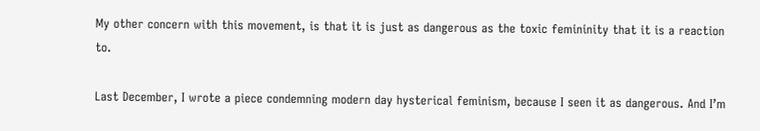My other concern with this movement, is that it is just as dangerous as the toxic femininity that it is a reaction to.

Last December, I wrote a piece condemning modern day hysterical feminism, because I seen it as dangerous. And I’m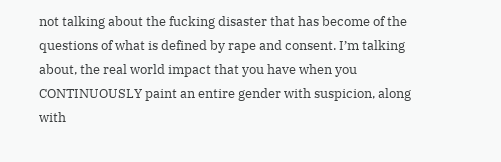not talking about the fucking disaster that has become of the questions of what is defined by rape and consent. I’m talking about, the real world impact that you have when you CONTINUOUSLY paint an entire gender with suspicion, along with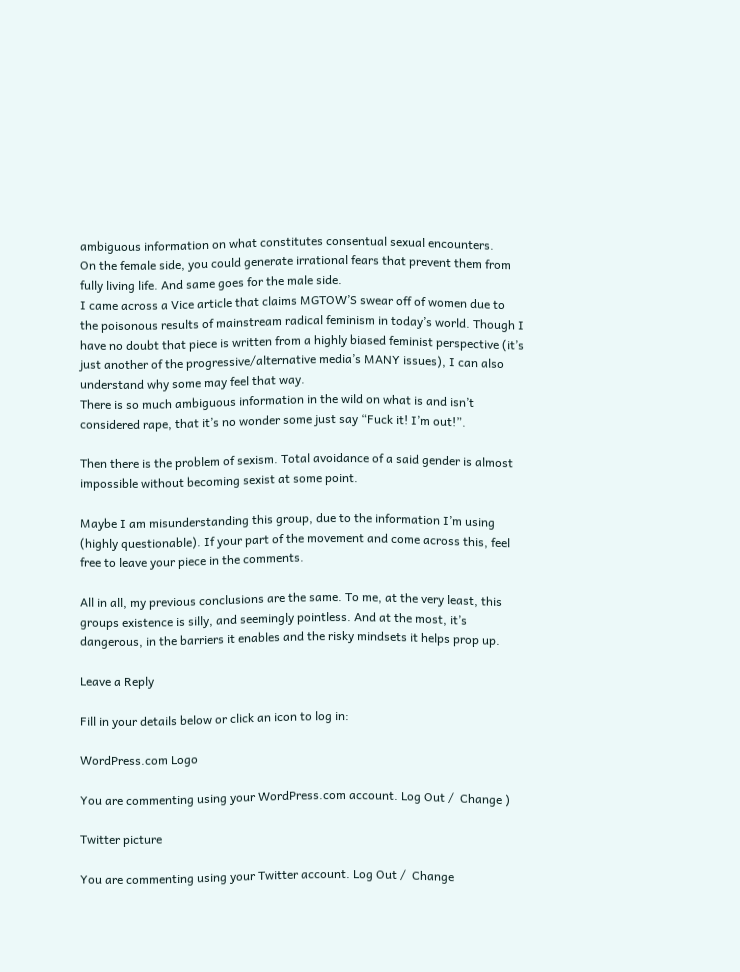ambiguous information on what constitutes consentual sexual encounters.
On the female side, you could generate irrational fears that prevent them from fully living life. And same goes for the male side.
I came across a Vice article that claims MGTOW’S swear off of women due to the poisonous results of mainstream radical feminism in today’s world. Though I have no doubt that piece is written from a highly biased feminist perspective (it’s just another of the progressive/alternative media’s MANY issues), I can also understand why some may feel that way.
There is so much ambiguous information in the wild on what is and isn’t considered rape, that it’s no wonder some just say “Fuck it! I’m out!”.

Then there is the problem of sexism. Total avoidance of a said gender is almost impossible without becoming sexist at some point.

Maybe I am misunderstanding this group, due to the information I’m using (highly questionable). If your part of the movement and come across this, feel free to leave your piece in the comments.

All in all, my previous conclusions are the same. To me, at the very least, this groups existence is silly, and seemingly pointless. And at the most, it’s dangerous, in the barriers it enables and the risky mindsets it helps prop up.

Leave a Reply

Fill in your details below or click an icon to log in:

WordPress.com Logo

You are commenting using your WordPress.com account. Log Out /  Change )

Twitter picture

You are commenting using your Twitter account. Log Out /  Change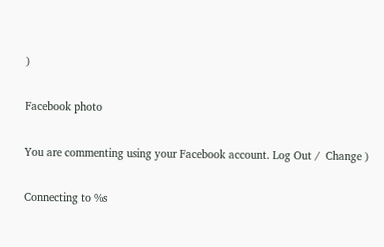)

Facebook photo

You are commenting using your Facebook account. Log Out /  Change )

Connecting to %s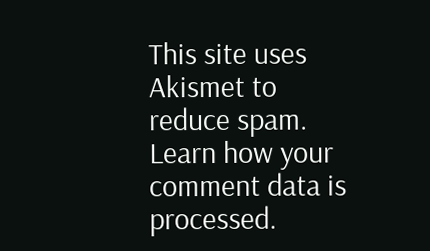This site uses Akismet to reduce spam. Learn how your comment data is processed.